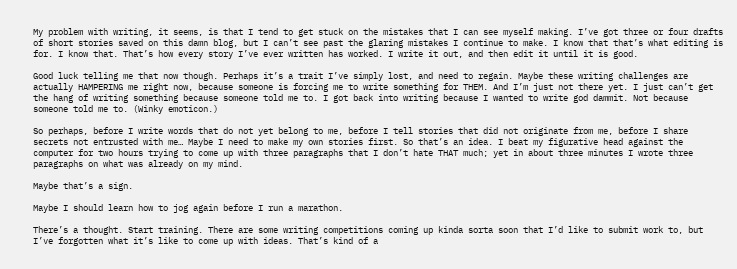My problem with writing, it seems, is that I tend to get stuck on the mistakes that I can see myself making. I’ve got three or four drafts of short stories saved on this damn blog, but I can’t see past the glaring mistakes I continue to make. I know that that’s what editing is for. I know that. That’s how every story I’ve ever written has worked. I write it out, and then edit it until it is good.

Good luck telling me that now though. Perhaps it’s a trait I’ve simply lost, and need to regain. Maybe these writing challenges are actually HAMPERING me right now, because someone is forcing me to write something for THEM. And I’m just not there yet. I just can’t get the hang of writing something because someone told me to. I got back into writing because I wanted to write god dammit. Not because someone told me to. (Winky emoticon.)

So perhaps, before I write words that do not yet belong to me, before I tell stories that did not originate from me, before I share secrets not entrusted with me… Maybe I need to make my own stories first. So that’s an idea. I beat my figurative head against the computer for two hours trying to come up with three paragraphs that I don’t hate THAT much; yet in about three minutes I wrote three paragraphs on what was already on my mind.

Maybe that’s a sign.

Maybe I should learn how to jog again before I run a marathon.

There’s a thought. Start training. There are some writing competitions coming up kinda sorta soon that I’d like to submit work to, but I’ve forgotten what it’s like to come up with ideas. That’s kind of a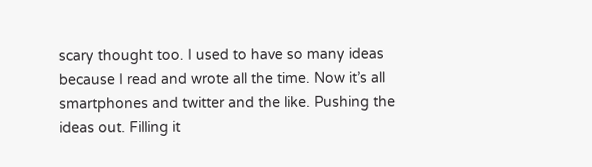scary thought too. I used to have so many ideas because I read and wrote all the time. Now it’s all smartphones and twitter and the like. Pushing the ideas out. Filling it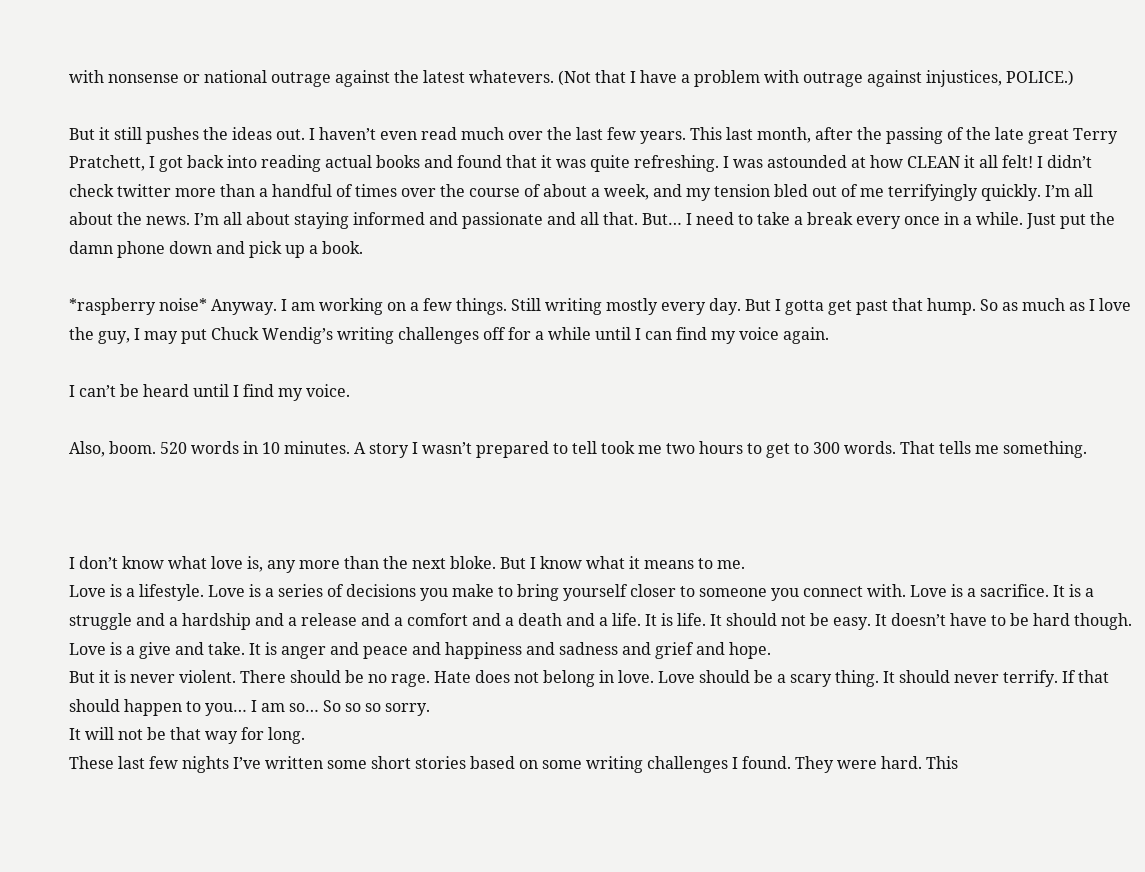with nonsense or national outrage against the latest whatevers. (Not that I have a problem with outrage against injustices, POLICE.)

But it still pushes the ideas out. I haven’t even read much over the last few years. This last month, after the passing of the late great Terry Pratchett, I got back into reading actual books and found that it was quite refreshing. I was astounded at how CLEAN it all felt! I didn’t check twitter more than a handful of times over the course of about a week, and my tension bled out of me terrifyingly quickly. I’m all about the news. I’m all about staying informed and passionate and all that. But… I need to take a break every once in a while. Just put the damn phone down and pick up a book.

*raspberry noise* Anyway. I am working on a few things. Still writing mostly every day. But I gotta get past that hump. So as much as I love the guy, I may put Chuck Wendig’s writing challenges off for a while until I can find my voice again.

I can’t be heard until I find my voice.

Also, boom. 520 words in 10 minutes. A story I wasn’t prepared to tell took me two hours to get to 300 words. That tells me something.



I don’t know what love is, any more than the next bloke. But I know what it means to me.
Love is a lifestyle. Love is a series of decisions you make to bring yourself closer to someone you connect with. Love is a sacrifice. It is a struggle and a hardship and a release and a comfort and a death and a life. It is life. It should not be easy. It doesn’t have to be hard though. Love is a give and take. It is anger and peace and happiness and sadness and grief and hope.
But it is never violent. There should be no rage. Hate does not belong in love. Love should be a scary thing. It should never terrify. If that should happen to you… I am so… So so so sorry.
It will not be that way for long.
These last few nights I’ve written some short stories based on some writing challenges I found. They were hard. This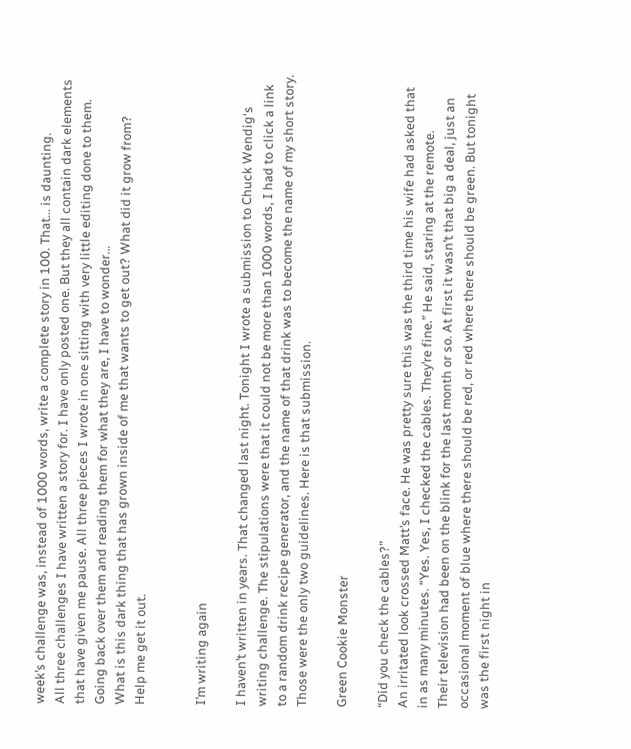week’s challenge was, instead of 1000 words, write a complete story in 100. That… is daunting.
All three challenges I have written a story for. I have only posted one. But they all contain dark elements that have given me pause. All three pieces I wrote in one sitting with very little editing done to them.
Going back over them and reading them for what they are, I have to wonder…
What is this dark thing that has grown inside of me that wants to get out? What did it grow from?
Help me get it out.


I’m writing again

I haven’t written in years. That changed last night. Tonight I wrote a submission to Chuck Wendig‘s writing challenge. The stipulations were that it could not be more than 1000 words, I had to click a link to a random drink recipe generator, and the name of that drink was to become the name of my short story. Those were the only two guidelines. Here is that submission.

Green Cookie Monster

“Did you check the cables?”
An irritated look crossed Matt’s face. He was pretty sure this was the third time his wife had asked that in as many minutes. “Yes. Yes, I checked the cables. They’re fine.” He said, staring at the remote.
Their television had been on the blink for the last month or so. At first it wasn’t that big a deal, just an occasional moment of blue where there should be red, or red where there should be green. But tonight was the first night in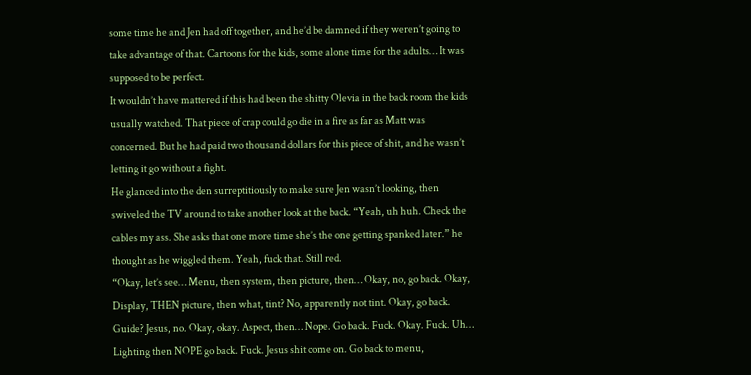some time he and Jen had off together, and he’d be damned if they weren’t going to take advantage of that. Cartoons for the kids, some alone time for the adults… It was supposed to be perfect.
It wouldn’t have mattered if this had been the shitty Olevia in the back room the kids usually watched. That piece of crap could go die in a fire as far as Matt was concerned. But he had paid two thousand dollars for this piece of shit, and he wasn’t letting it go without a fight.
He glanced into the den surreptitiously to make sure Jen wasn’t looking, then swiveled the TV around to take another look at the back. “Yeah, uh huh. Check the cables my ass. She asks that one more time she’s the one getting spanked later.” he thought as he wiggled them. Yeah, fuck that. Still red.
“Okay, let’s see… Menu, then system, then picture, then… Okay, no, go back. Okay, Display, THEN picture, then what, tint? No, apparently not tint. Okay, go back. Guide? Jesus, no. Okay, okay. Aspect, then… Nope. Go back. Fuck. Okay. Fuck. Uh… Lighting then NOPE go back. Fuck. Jesus shit come on. Go back to menu,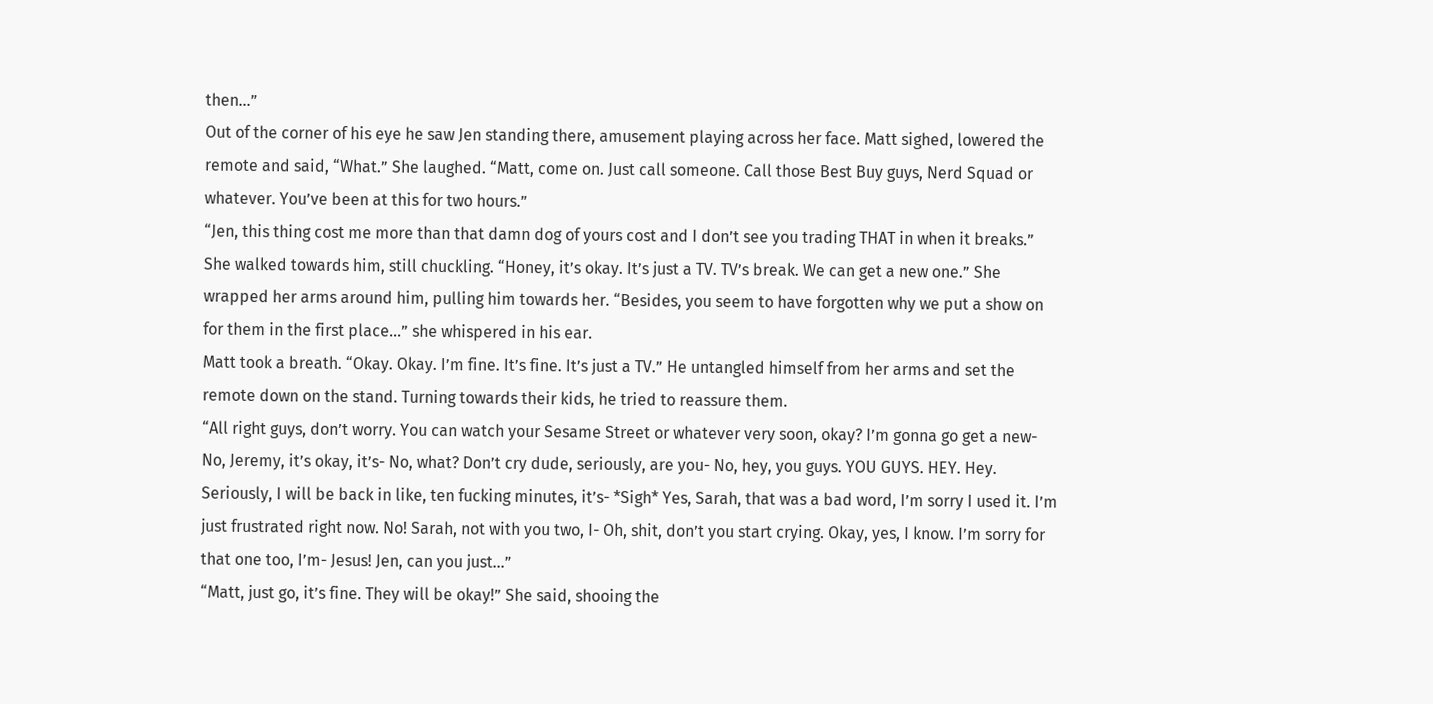then…”
Out of the corner of his eye he saw Jen standing there, amusement playing across her face. Matt sighed, lowered the remote and said, “What.” She laughed. “Matt, come on. Just call someone. Call those Best Buy guys, Nerd Squad or whatever. You’ve been at this for two hours.”
“Jen, this thing cost me more than that damn dog of yours cost and I don’t see you trading THAT in when it breaks.”
She walked towards him, still chuckling. “Honey, it’s okay. It’s just a TV. TV’s break. We can get a new one.” She wrapped her arms around him, pulling him towards her. “Besides, you seem to have forgotten why we put a show on for them in the first place…” she whispered in his ear.
Matt took a breath. “Okay. Okay. I’m fine. It’s fine. It’s just a TV.” He untangled himself from her arms and set the remote down on the stand. Turning towards their kids, he tried to reassure them.
“All right guys, don’t worry. You can watch your Sesame Street or whatever very soon, okay? I’m gonna go get a new- No, Jeremy, it’s okay, it’s- No, what? Don’t cry dude, seriously, are you- No, hey, you guys. YOU GUYS. HEY. Hey. Seriously, I will be back in like, ten fucking minutes, it’s- *Sigh* Yes, Sarah, that was a bad word, I’m sorry I used it. I’m just frustrated right now. No! Sarah, not with you two, I- Oh, shit, don’t you start crying. Okay, yes, I know. I’m sorry for that one too, I’m- Jesus! Jen, can you just…”
“Matt, just go, it’s fine. They will be okay!” She said, shooing the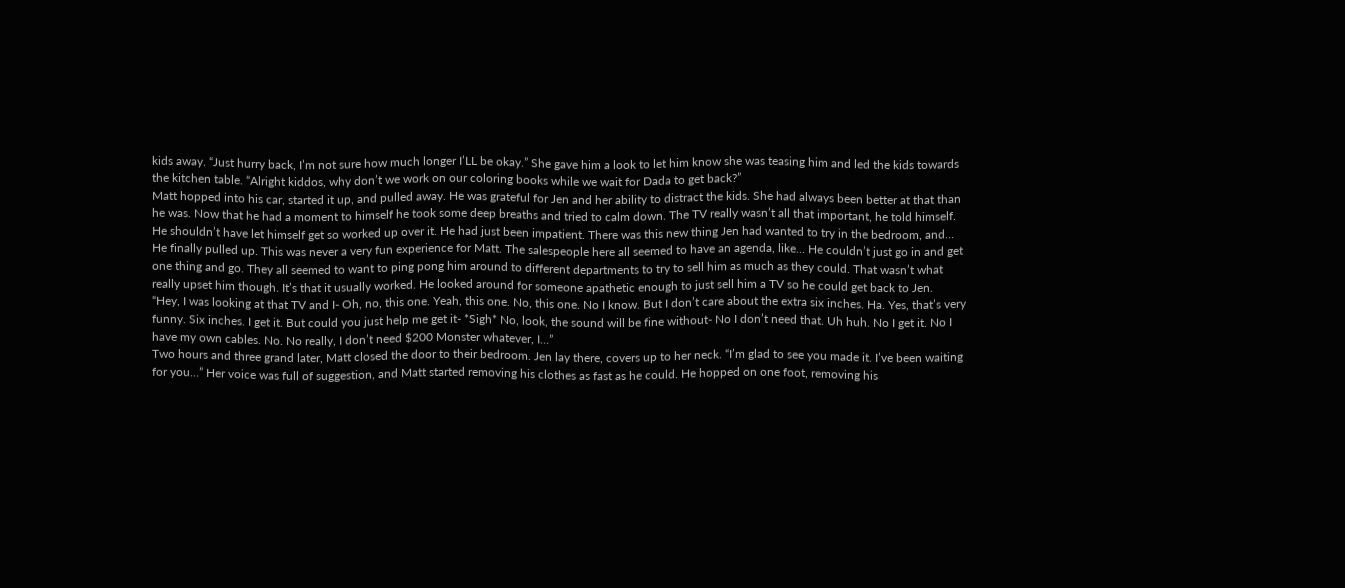kids away. “Just hurry back, I’m not sure how much longer I’LL be okay.” She gave him a look to let him know she was teasing him and led the kids towards the kitchen table. “Alright kiddos, why don’t we work on our coloring books while we wait for Dada to get back?”
Matt hopped into his car, started it up, and pulled away. He was grateful for Jen and her ability to distract the kids. She had always been better at that than he was. Now that he had a moment to himself he took some deep breaths and tried to calm down. The TV really wasn’t all that important, he told himself. He shouldn’t have let himself get so worked up over it. He had just been impatient. There was this new thing Jen had wanted to try in the bedroom, and…
He finally pulled up. This was never a very fun experience for Matt. The salespeople here all seemed to have an agenda, like… He couldn’t just go in and get one thing and go. They all seemed to want to ping pong him around to different departments to try to sell him as much as they could. That wasn’t what really upset him though. It’s that it usually worked. He looked around for someone apathetic enough to just sell him a TV so he could get back to Jen.
“Hey, I was looking at that TV and I- Oh, no, this one. Yeah, this one. No, this one. No I know. But I don’t care about the extra six inches. Ha. Yes, that’s very funny. Six inches. I get it. But could you just help me get it- *Sigh* No, look, the sound will be fine without- No I don’t need that. Uh huh. No I get it. No I have my own cables. No. No really, I don’t need $200 Monster whatever, I…”
Two hours and three grand later, Matt closed the door to their bedroom. Jen lay there, covers up to her neck. “I’m glad to see you made it. I’ve been waiting for you…” Her voice was full of suggestion, and Matt started removing his clothes as fast as he could. He hopped on one foot, removing his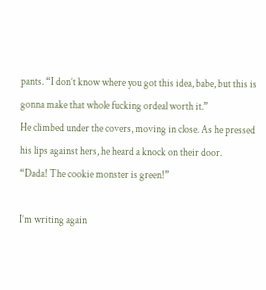pants. “I don’t know where you got this idea, babe, but this is gonna make that whole fucking ordeal worth it.”
He climbed under the covers, moving in close. As he pressed his lips against hers, he heard a knock on their door.
“Dada! The cookie monster is green!”

I’m writing again